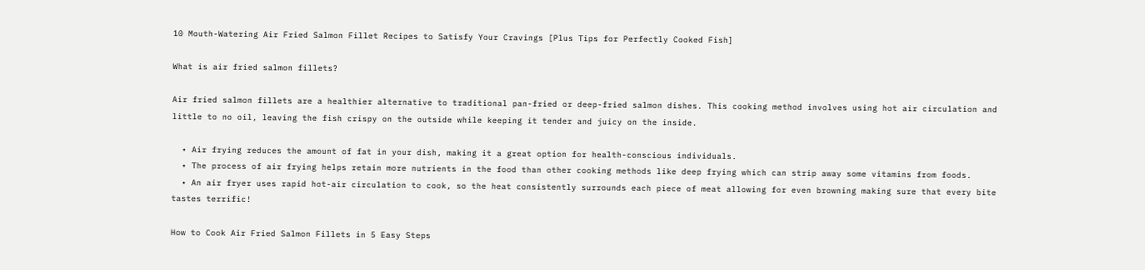10 Mouth-Watering Air Fried Salmon Fillet Recipes to Satisfy Your Cravings [Plus Tips for Perfectly Cooked Fish]

What is air fried salmon fillets?

Air fried salmon fillets are a healthier alternative to traditional pan-fried or deep-fried salmon dishes. This cooking method involves using hot air circulation and little to no oil, leaving the fish crispy on the outside while keeping it tender and juicy on the inside.

  • Air frying reduces the amount of fat in your dish, making it a great option for health-conscious individuals.
  • The process of air frying helps retain more nutrients in the food than other cooking methods like deep frying which can strip away some vitamins from foods.
  • An air fryer uses rapid hot-air circulation to cook, so the heat consistently surrounds each piece of meat allowing for even browning making sure that every bite tastes terrific!

How to Cook Air Fried Salmon Fillets in 5 Easy Steps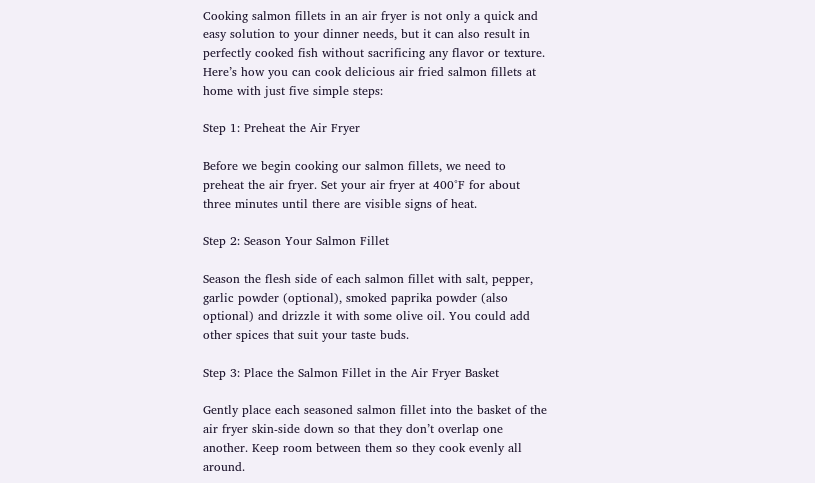Cooking salmon fillets in an air fryer is not only a quick and easy solution to your dinner needs, but it can also result in perfectly cooked fish without sacrificing any flavor or texture. Here’s how you can cook delicious air fried salmon fillets at home with just five simple steps:

Step 1: Preheat the Air Fryer

Before we begin cooking our salmon fillets, we need to preheat the air fryer. Set your air fryer at 400°F for about three minutes until there are visible signs of heat.

Step 2: Season Your Salmon Fillet

Season the flesh side of each salmon fillet with salt, pepper, garlic powder (optional), smoked paprika powder (also optional) and drizzle it with some olive oil. You could add other spices that suit your taste buds.

Step 3: Place the Salmon Fillet in the Air Fryer Basket

Gently place each seasoned salmon fillet into the basket of the air fryer skin-side down so that they don’t overlap one another. Keep room between them so they cook evenly all around.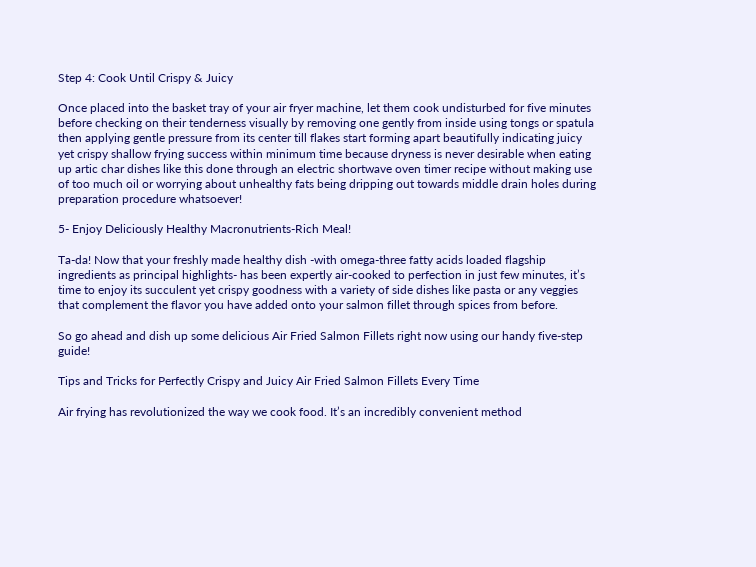Step 4: Cook Until Crispy & Juicy

Once placed into the basket tray of your air fryer machine, let them cook undisturbed for five minutes before checking on their tenderness visually by removing one gently from inside using tongs or spatula then applying gentle pressure from its center till flakes start forming apart beautifully indicating juicy yet crispy shallow frying success within minimum time because dryness is never desirable when eating up artic char dishes like this done through an electric shortwave oven timer recipe without making use of too much oil or worrying about unhealthy fats being dripping out towards middle drain holes during preparation procedure whatsoever!

5- Enjoy Deliciously Healthy Macronutrients-Rich Meal!

Ta-da! Now that your freshly made healthy dish -with omega-three fatty acids loaded flagship ingredients as principal highlights- has been expertly air-cooked to perfection in just few minutes, it’s time to enjoy its succulent yet crispy goodness with a variety of side dishes like pasta or any veggies that complement the flavor you have added onto your salmon fillet through spices from before.

So go ahead and dish up some delicious Air Fried Salmon Fillets right now using our handy five-step guide!

Tips and Tricks for Perfectly Crispy and Juicy Air Fried Salmon Fillets Every Time

Air frying has revolutionized the way we cook food. It’s an incredibly convenient method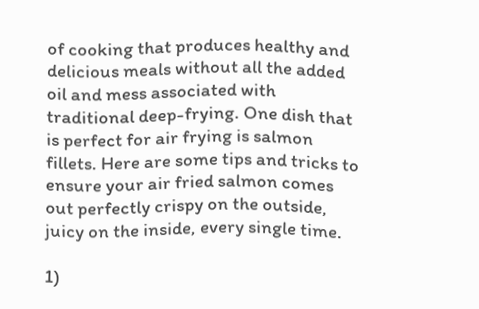of cooking that produces healthy and delicious meals without all the added oil and mess associated with traditional deep-frying. One dish that is perfect for air frying is salmon fillets. Here are some tips and tricks to ensure your air fried salmon comes out perfectly crispy on the outside, juicy on the inside, every single time.

1)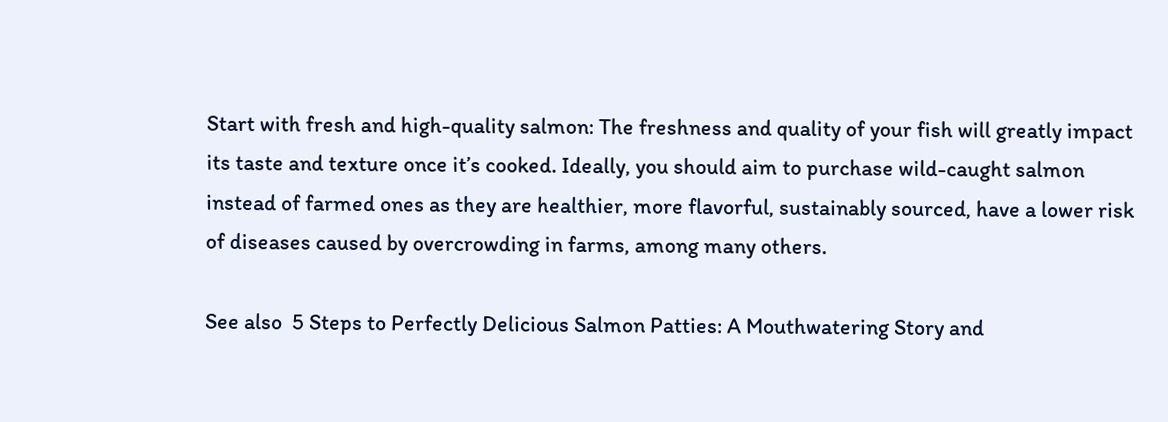Start with fresh and high-quality salmon: The freshness and quality of your fish will greatly impact its taste and texture once it’s cooked. Ideally, you should aim to purchase wild-caught salmon instead of farmed ones as they are healthier, more flavorful, sustainably sourced, have a lower risk of diseases caused by overcrowding in farms, among many others.

See also  5 Steps to Perfectly Delicious Salmon Patties: A Mouthwatering Story and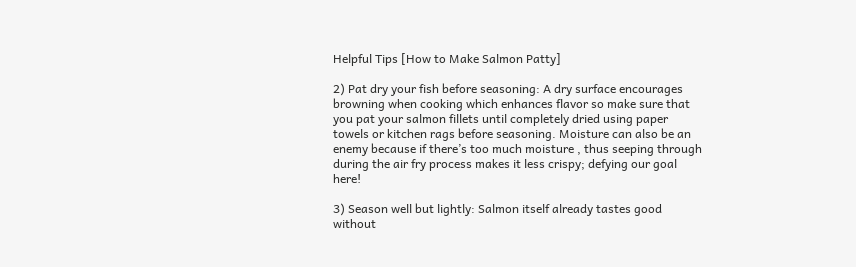Helpful Tips [How to Make Salmon Patty]

2) Pat dry your fish before seasoning: A dry surface encourages browning when cooking which enhances flavor so make sure that you pat your salmon fillets until completely dried using paper towels or kitchen rags before seasoning. Moisture can also be an enemy because if there’s too much moisture , thus seeping through during the air fry process makes it less crispy; defying our goal here!

3) Season well but lightly: Salmon itself already tastes good without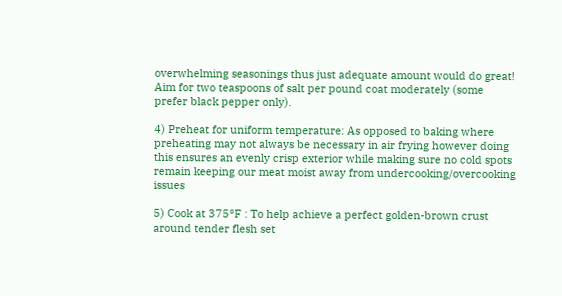overwhelming seasonings thus just adequate amount would do great! Aim for two teaspoons of salt per pound coat moderately (some prefer black pepper only).

4) Preheat for uniform temperature: As opposed to baking where preheating may not always be necessary in air frying however doing this ensures an evenly crisp exterior while making sure no cold spots remain keeping our meat moist away from undercooking/overcooking issues

5) Cook at 375°F : To help achieve a perfect golden-brown crust around tender flesh set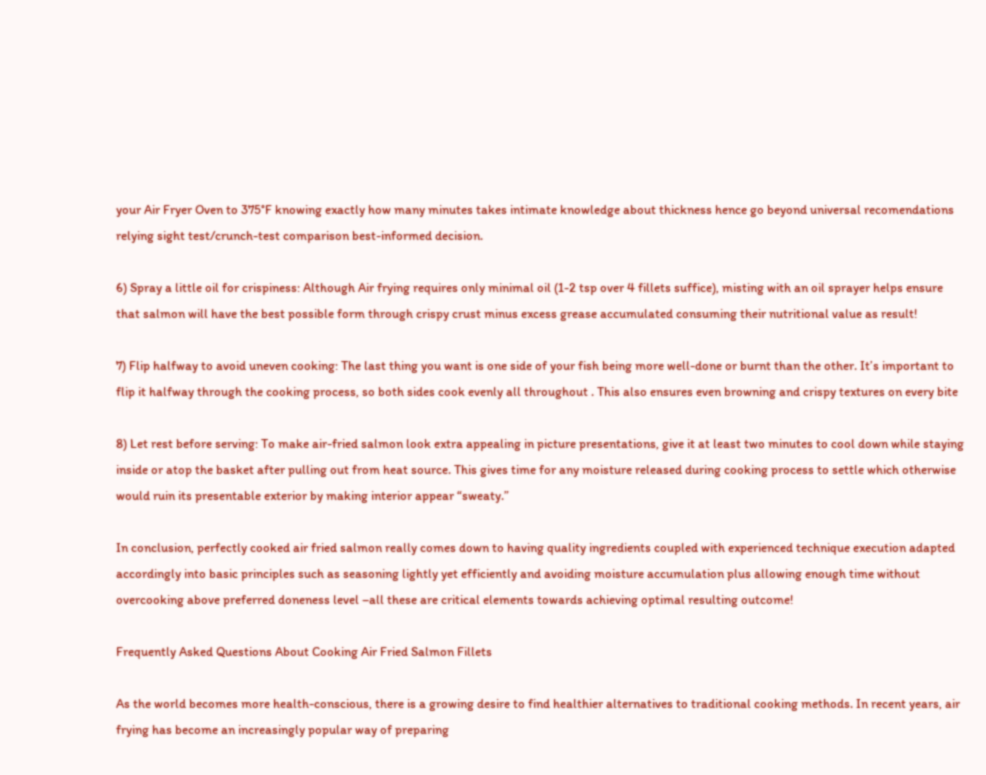your Air Fryer Oven to 375°F knowing exactly how many minutes takes intimate knowledge about thickness hence go beyond universal recomendations relying sight test/crunch-test comparison best-informed decision.

6) Spray a little oil for crispiness: Although Air frying requires only minimal oil (1-2 tsp over 4 fillets suffice), misting with an oil sprayer helps ensure that salmon will have the best possible form through crispy crust minus excess grease accumulated consuming their nutritional value as result!

7) Flip halfway to avoid uneven cooking: The last thing you want is one side of your fish being more well-done or burnt than the other. It’s important to flip it halfway through the cooking process, so both sides cook evenly all throughout . This also ensures even browning and crispy textures on every bite

8) Let rest before serving: To make air-fried salmon look extra appealing in picture presentations, give it at least two minutes to cool down while staying inside or atop the basket after pulling out from heat source. This gives time for any moisture released during cooking process to settle which otherwise would ruin its presentable exterior by making interior appear “sweaty.”

In conclusion, perfectly cooked air fried salmon really comes down to having quality ingredients coupled with experienced technique execution adapted accordingly into basic principles such as seasoning lightly yet efficiently and avoiding moisture accumulation plus allowing enough time without overcooking above preferred doneness level –all these are critical elements towards achieving optimal resulting outcome!

Frequently Asked Questions About Cooking Air Fried Salmon Fillets

As the world becomes more health-conscious, there is a growing desire to find healthier alternatives to traditional cooking methods. In recent years, air frying has become an increasingly popular way of preparing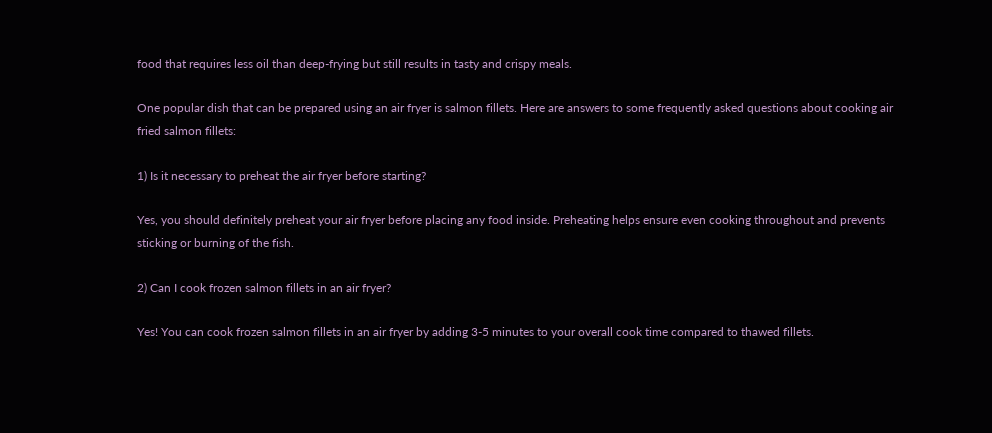food that requires less oil than deep-frying but still results in tasty and crispy meals.

One popular dish that can be prepared using an air fryer is salmon fillets. Here are answers to some frequently asked questions about cooking air fried salmon fillets:

1) Is it necessary to preheat the air fryer before starting?

Yes, you should definitely preheat your air fryer before placing any food inside. Preheating helps ensure even cooking throughout and prevents sticking or burning of the fish.

2) Can I cook frozen salmon fillets in an air fryer?

Yes! You can cook frozen salmon fillets in an air fryer by adding 3-5 minutes to your overall cook time compared to thawed fillets.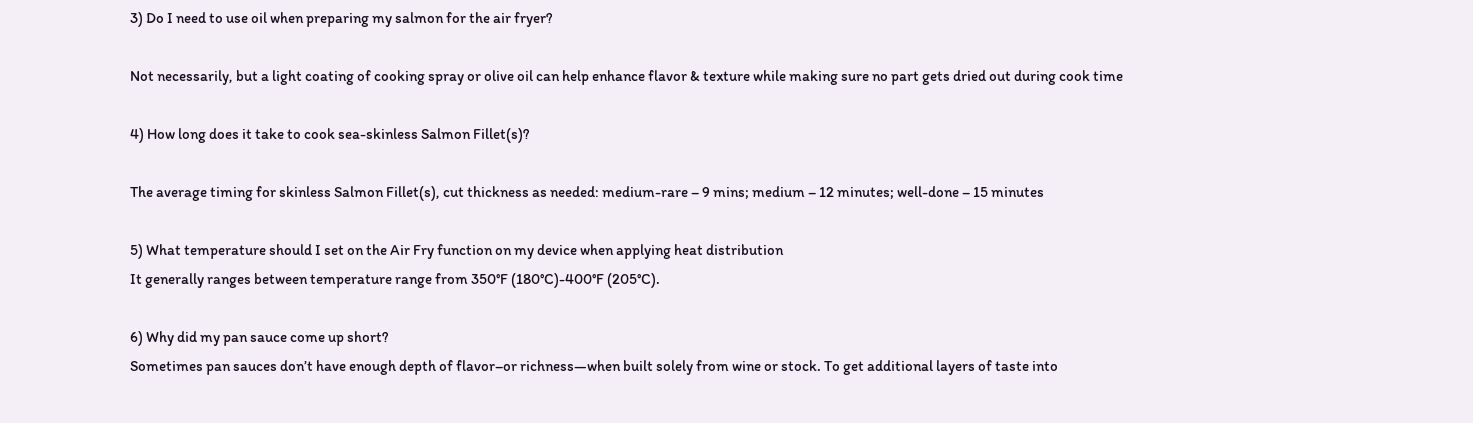3) Do I need to use oil when preparing my salmon for the air fryer?

Not necessarily, but a light coating of cooking spray or olive oil can help enhance flavor & texture while making sure no part gets dried out during cook time

4) How long does it take to cook sea-skinless Salmon Fillet(s)?

The average timing for skinless Salmon Fillet(s), cut thickness as needed: medium-rare – 9 mins; medium – 12 minutes; well-done – 15 minutes

5) What temperature should I set on the Air Fry function on my device when applying heat distribution
It generally ranges between temperature range from 350°F (180°C)-400°F (205°C).

6) Why did my pan sauce come up short?
Sometimes pan sauces don’t have enough depth of flavor–or richness—when built solely from wine or stock. To get additional layers of taste into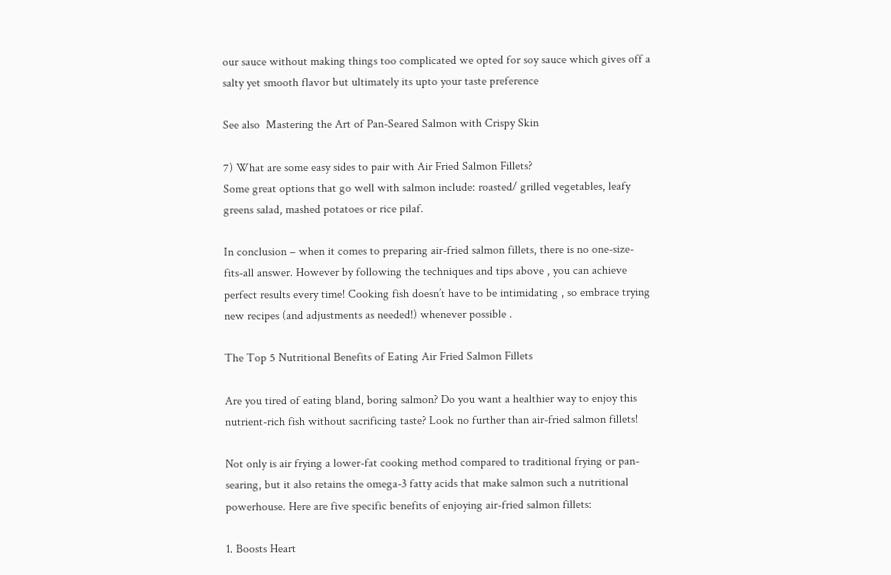our sauce without making things too complicated we opted for soy sauce which gives off a salty yet smooth flavor but ultimately its upto your taste preference

See also  Mastering the Art of Pan-Seared Salmon with Crispy Skin

7) What are some easy sides to pair with Air Fried Salmon Fillets?
Some great options that go well with salmon include: roasted/ grilled vegetables, leafy greens salad, mashed potatoes or rice pilaf.

In conclusion – when it comes to preparing air-fried salmon fillets, there is no one-size-fits-all answer. However by following the techniques and tips above , you can achieve perfect results every time! Cooking fish doesn’t have to be intimidating , so embrace trying new recipes (and adjustments as needed!) whenever possible .

The Top 5 Nutritional Benefits of Eating Air Fried Salmon Fillets

Are you tired of eating bland, boring salmon? Do you want a healthier way to enjoy this nutrient-rich fish without sacrificing taste? Look no further than air-fried salmon fillets!

Not only is air frying a lower-fat cooking method compared to traditional frying or pan-searing, but it also retains the omega-3 fatty acids that make salmon such a nutritional powerhouse. Here are five specific benefits of enjoying air-fried salmon fillets:

1. Boosts Heart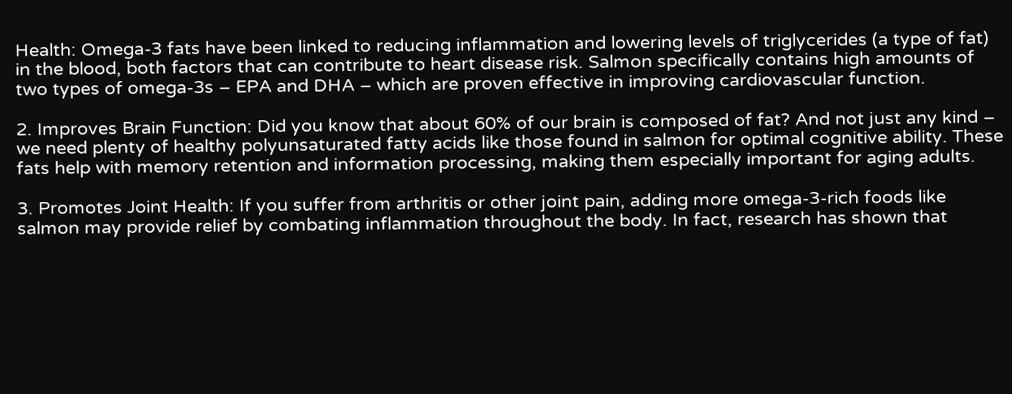Health: Omega-3 fats have been linked to reducing inflammation and lowering levels of triglycerides (a type of fat) in the blood, both factors that can contribute to heart disease risk. Salmon specifically contains high amounts of two types of omega-3s – EPA and DHA – which are proven effective in improving cardiovascular function.

2. Improves Brain Function: Did you know that about 60% of our brain is composed of fat? And not just any kind – we need plenty of healthy polyunsaturated fatty acids like those found in salmon for optimal cognitive ability. These fats help with memory retention and information processing, making them especially important for aging adults.

3. Promotes Joint Health: If you suffer from arthritis or other joint pain, adding more omega-3-rich foods like salmon may provide relief by combating inflammation throughout the body. In fact, research has shown that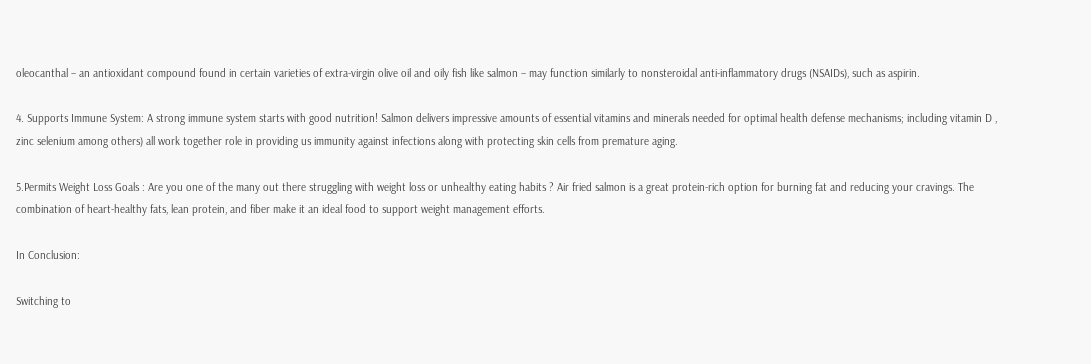oleocanthal – an antioxidant compound found in certain varieties of extra-virgin olive oil and oily fish like salmon – may function similarly to nonsteroidal anti-inflammatory drugs (NSAIDs), such as aspirin.

4. Supports Immune System: A strong immune system starts with good nutrition! Salmon delivers impressive amounts of essential vitamins and minerals needed for optimal health defense mechanisms; including vitamin D , zinc selenium among others) all work together role in providing us immunity against infections along with protecting skin cells from premature aging.

5.Permits Weight Loss Goals : Are you one of the many out there struggling with weight loss or unhealthy eating habits ? Air fried salmon is a great protein-rich option for burning fat and reducing your cravings. The combination of heart-healthy fats, lean protein, and fiber make it an ideal food to support weight management efforts.

In Conclusion:

Switching to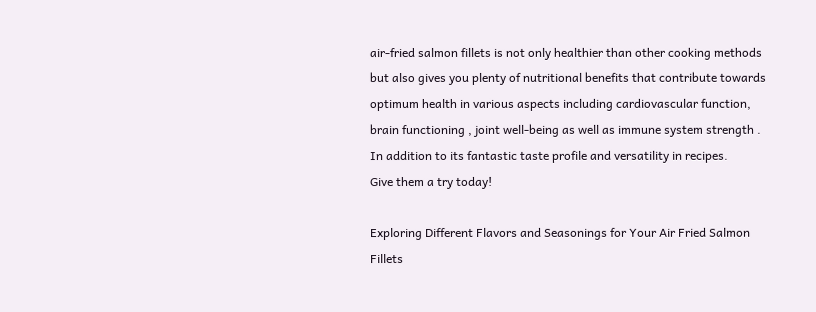air-fried salmon fillets is not only healthier than other cooking methods but also gives you plenty of nutritional benefits that contribute towards optimum health in various aspects including cardiovascular function, brain functioning , joint well-being as well as immune system strength . In addition to its fantastic taste profile and versatility in recipes.
Give them a try today!

Exploring Different Flavors and Seasonings for Your Air Fried Salmon Fillets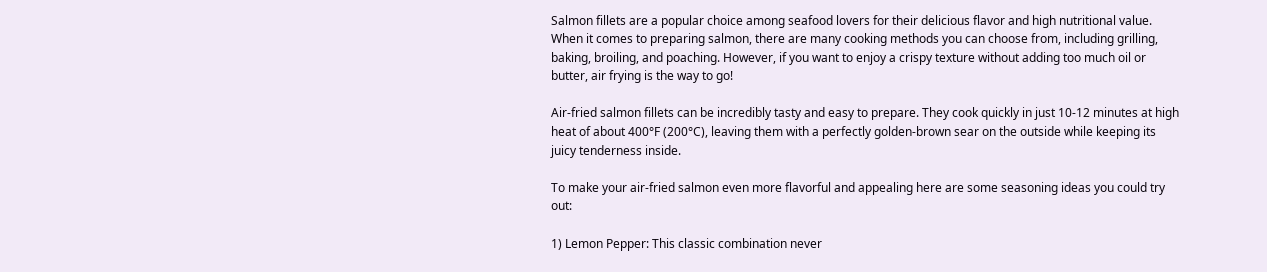Salmon fillets are a popular choice among seafood lovers for their delicious flavor and high nutritional value. When it comes to preparing salmon, there are many cooking methods you can choose from, including grilling, baking, broiling, and poaching. However, if you want to enjoy a crispy texture without adding too much oil or butter, air frying is the way to go!

Air-fried salmon fillets can be incredibly tasty and easy to prepare. They cook quickly in just 10-12 minutes at high heat of about 400°F (200°C), leaving them with a perfectly golden-brown sear on the outside while keeping its juicy tenderness inside.

To make your air-fried salmon even more flavorful and appealing here are some seasoning ideas you could try out:

1) Lemon Pepper: This classic combination never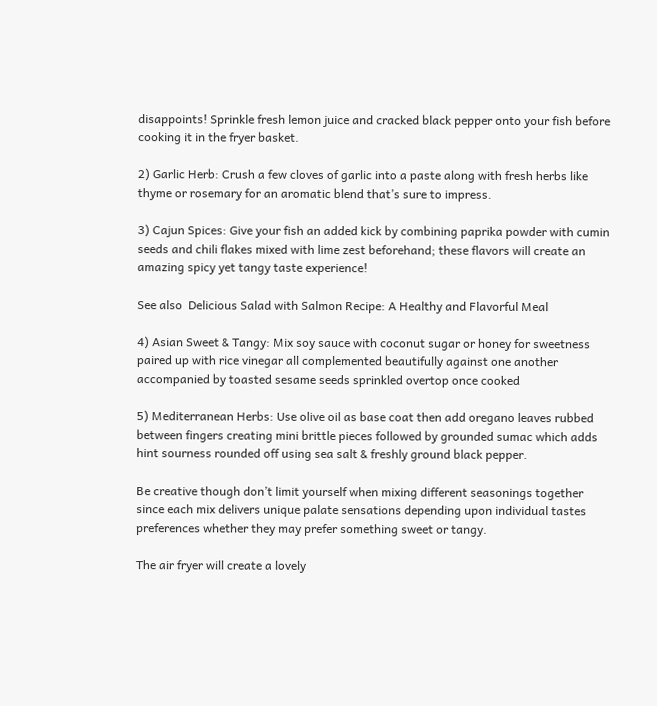disappoints! Sprinkle fresh lemon juice and cracked black pepper onto your fish before cooking it in the fryer basket.

2) Garlic Herb: Crush a few cloves of garlic into a paste along with fresh herbs like thyme or rosemary for an aromatic blend that’s sure to impress.

3) Cajun Spices: Give your fish an added kick by combining paprika powder with cumin seeds and chili flakes mixed with lime zest beforehand; these flavors will create an amazing spicy yet tangy taste experience!

See also  Delicious Salad with Salmon Recipe: A Healthy and Flavorful Meal

4) Asian Sweet & Tangy: Mix soy sauce with coconut sugar or honey for sweetness paired up with rice vinegar all complemented beautifully against one another accompanied by toasted sesame seeds sprinkled overtop once cooked

5) Mediterranean Herbs: Use olive oil as base coat then add oregano leaves rubbed between fingers creating mini brittle pieces followed by grounded sumac which adds hint sourness rounded off using sea salt & freshly ground black pepper.

Be creative though don’t limit yourself when mixing different seasonings together since each mix delivers unique palate sensations depending upon individual tastes preferences whether they may prefer something sweet or tangy.

The air fryer will create a lovely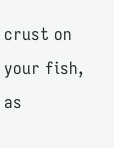crust on your fish, as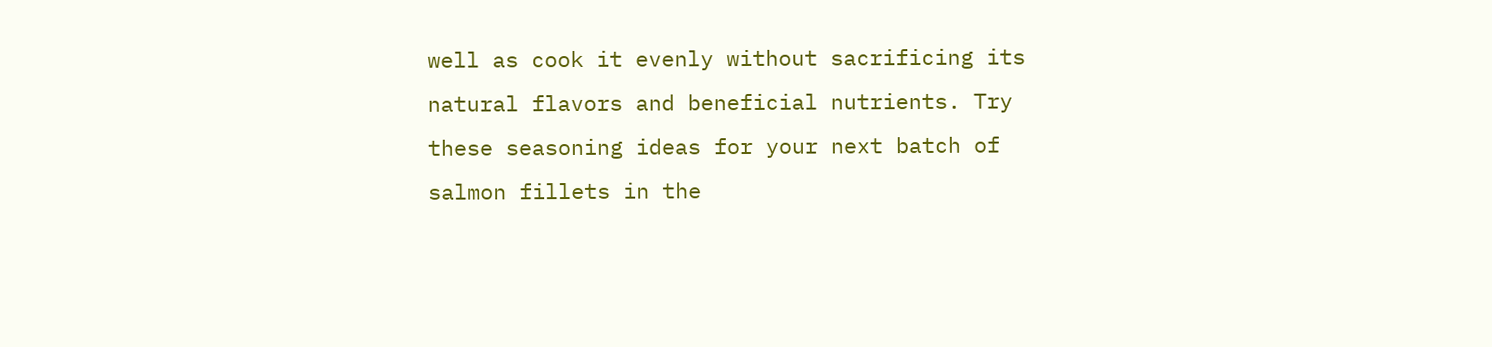well as cook it evenly without sacrificing its natural flavors and beneficial nutrients. Try these seasoning ideas for your next batch of salmon fillets in the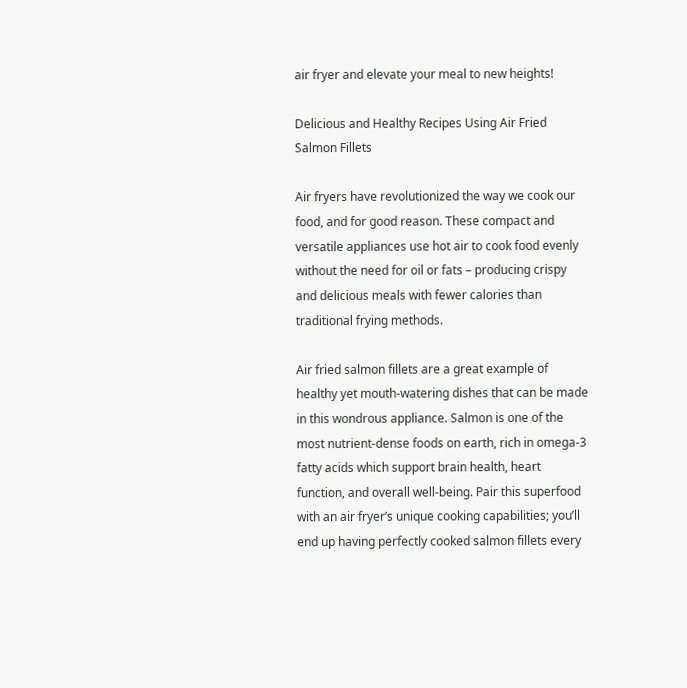air fryer and elevate your meal to new heights!

Delicious and Healthy Recipes Using Air Fried Salmon Fillets

Air fryers have revolutionized the way we cook our food, and for good reason. These compact and versatile appliances use hot air to cook food evenly without the need for oil or fats – producing crispy and delicious meals with fewer calories than traditional frying methods.

Air fried salmon fillets are a great example of healthy yet mouth-watering dishes that can be made in this wondrous appliance. Salmon is one of the most nutrient-dense foods on earth, rich in omega-3 fatty acids which support brain health, heart function, and overall well-being. Pair this superfood with an air fryer’s unique cooking capabilities; you’ll end up having perfectly cooked salmon fillets every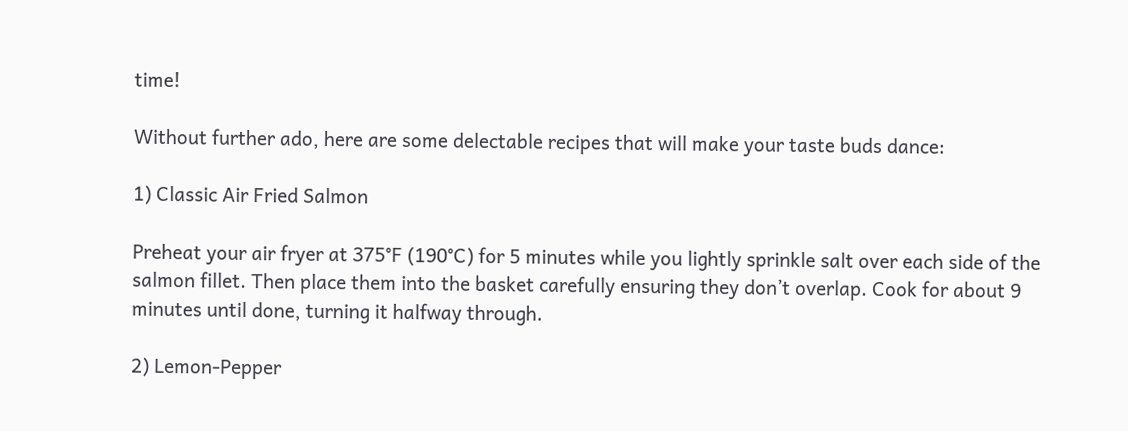time!

Without further ado, here are some delectable recipes that will make your taste buds dance:

1) Classic Air Fried Salmon

Preheat your air fryer at 375°F (190°C) for 5 minutes while you lightly sprinkle salt over each side of the salmon fillet. Then place them into the basket carefully ensuring they don’t overlap. Cook for about 9 minutes until done, turning it halfway through.

2) Lemon-Pepper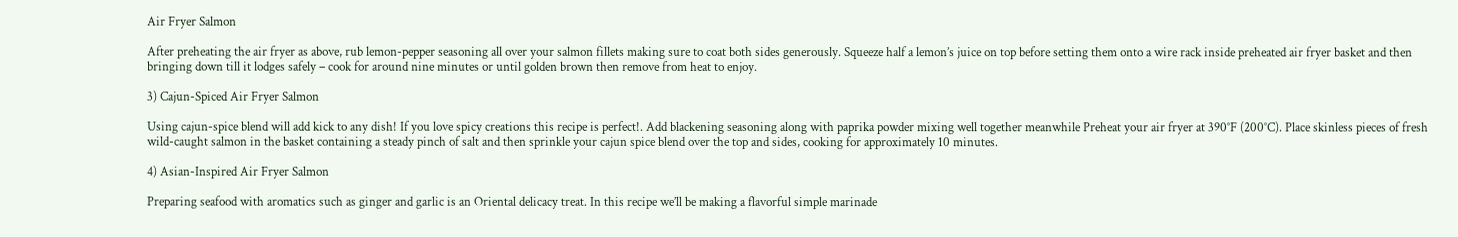Air Fryer Salmon

After preheating the air fryer as above, rub lemon-pepper seasoning all over your salmon fillets making sure to coat both sides generously. Squeeze half a lemon’s juice on top before setting them onto a wire rack inside preheated air fryer basket and then bringing down till it lodges safely – cook for around nine minutes or until golden brown then remove from heat to enjoy.

3) Cajun-Spiced Air Fryer Salmon

Using cajun-spice blend will add kick to any dish! If you love spicy creations this recipe is perfect!. Add blackening seasoning along with paprika powder mixing well together meanwhile Preheat your air fryer at 390°F (200°C). Place skinless pieces of fresh wild-caught salmon in the basket containing a steady pinch of salt and then sprinkle your cajun spice blend over the top and sides, cooking for approximately 10 minutes.

4) Asian-Inspired Air Fryer Salmon

Preparing seafood with aromatics such as ginger and garlic is an Oriental delicacy treat. In this recipe we’ll be making a flavorful simple marinade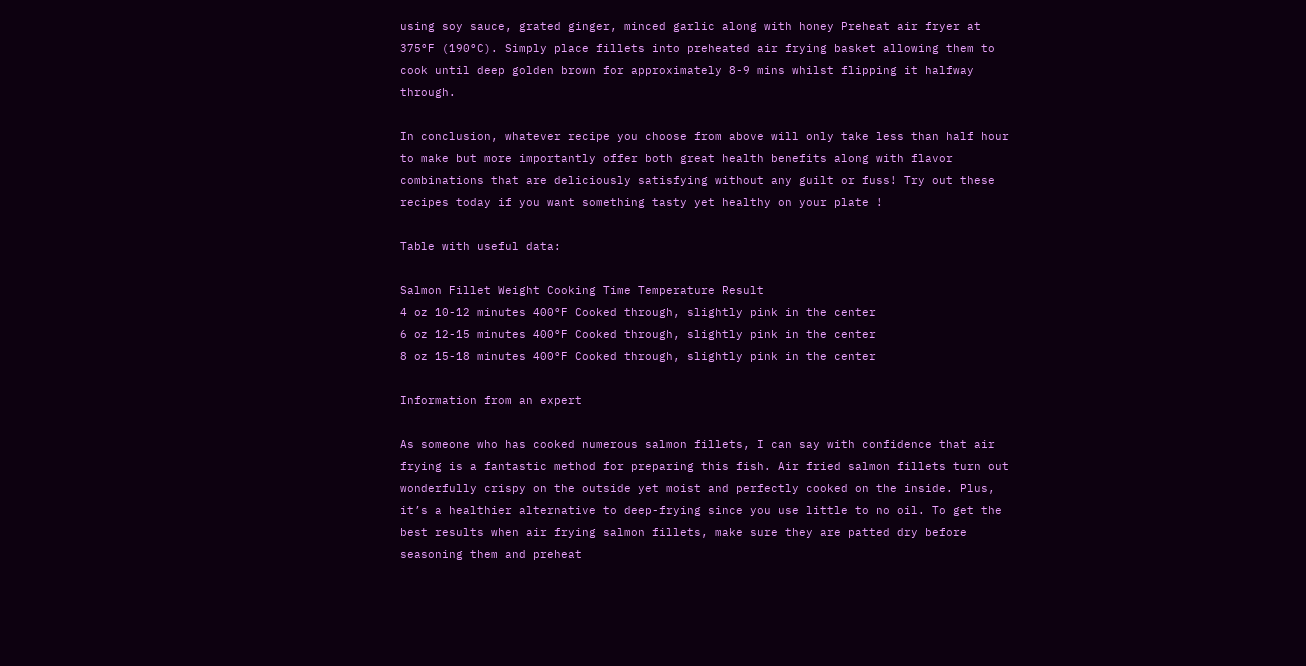using soy sauce, grated ginger, minced garlic along with honey Preheat air fryer at 375°F (190°C). Simply place fillets into preheated air frying basket allowing them to cook until deep golden brown for approximately 8-9 mins whilst flipping it halfway through.

In conclusion, whatever recipe you choose from above will only take less than half hour to make but more importantly offer both great health benefits along with flavor combinations that are deliciously satisfying without any guilt or fuss! Try out these recipes today if you want something tasty yet healthy on your plate !

Table with useful data:

Salmon Fillet Weight Cooking Time Temperature Result
4 oz 10-12 minutes 400°F Cooked through, slightly pink in the center
6 oz 12-15 minutes 400°F Cooked through, slightly pink in the center
8 oz 15-18 minutes 400°F Cooked through, slightly pink in the center

Information from an expert

As someone who has cooked numerous salmon fillets, I can say with confidence that air frying is a fantastic method for preparing this fish. Air fried salmon fillets turn out wonderfully crispy on the outside yet moist and perfectly cooked on the inside. Plus, it’s a healthier alternative to deep-frying since you use little to no oil. To get the best results when air frying salmon fillets, make sure they are patted dry before seasoning them and preheat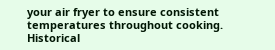your air fryer to ensure consistent temperatures throughout cooking.
Historical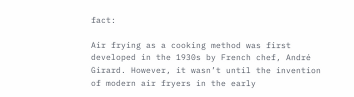fact:

Air frying as a cooking method was first developed in the 1930s by French chef, André Girard. However, it wasn’t until the invention of modern air fryers in the early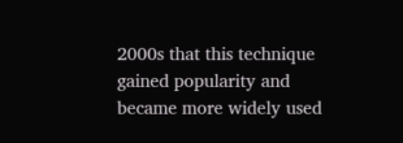2000s that this technique gained popularity and became more widely used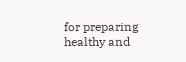for preparing healthy and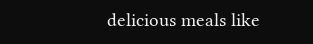delicious meals like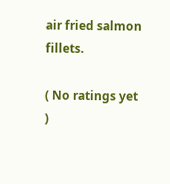air fried salmon fillets.

( No ratings yet )